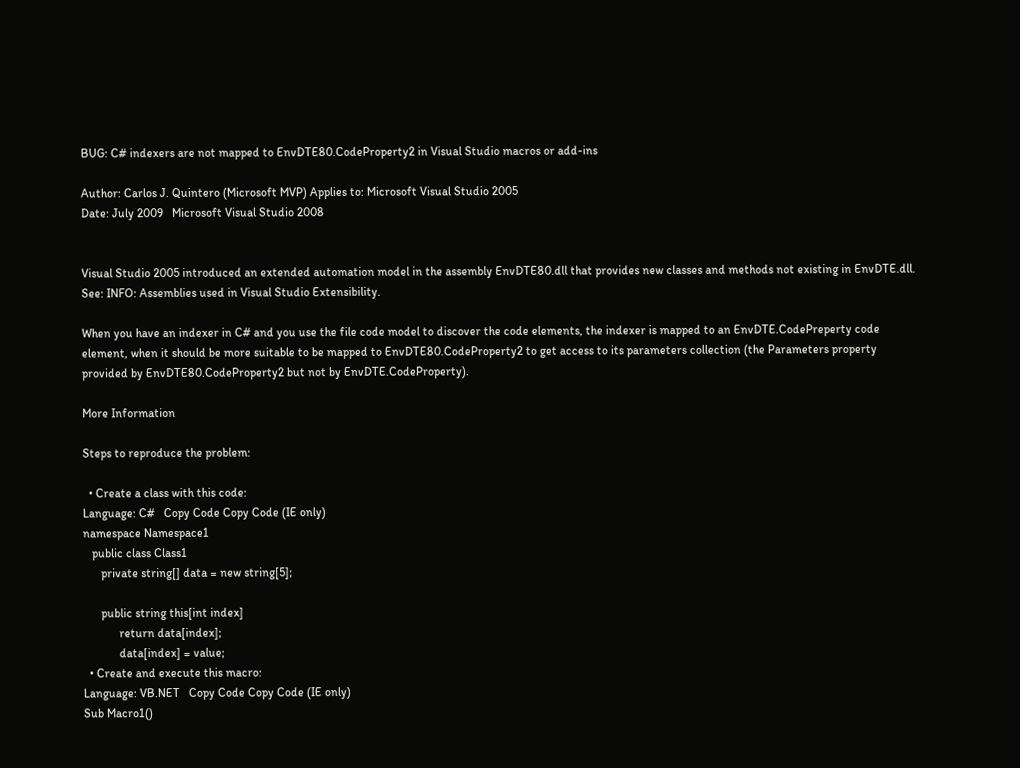BUG: C# indexers are not mapped to EnvDTE80.CodeProperty2 in Visual Studio macros or add-ins

Author: Carlos J. Quintero (Microsoft MVP) Applies to: Microsoft Visual Studio 2005
Date: July 2009   Microsoft Visual Studio 2008


Visual Studio 2005 introduced an extended automation model in the assembly EnvDTE80.dll that provides new classes and methods not existing in EnvDTE.dll. See: INFO: Assemblies used in Visual Studio Extensibility.

When you have an indexer in C# and you use the file code model to discover the code elements, the indexer is mapped to an EnvDTE.CodePreperty code element, when it should be more suitable to be mapped to EnvDTE80.CodeProperty2 to get access to its parameters collection (the Parameters property provided by EnvDTE80.CodeProperty2 but not by EnvDTE.CodeProperty).

More Information

Steps to reproduce the problem:

  • Create a class with this code:
Language: C#   Copy Code Copy Code (IE only)
namespace Namespace1
   public class Class1
      private string[] data = new string[5];

      public string this[int index]
            return data[index];
            data[index] = value;
  • Create and execute this macro:
Language: VB.NET   Copy Code Copy Code (IE only)
Sub Macro1()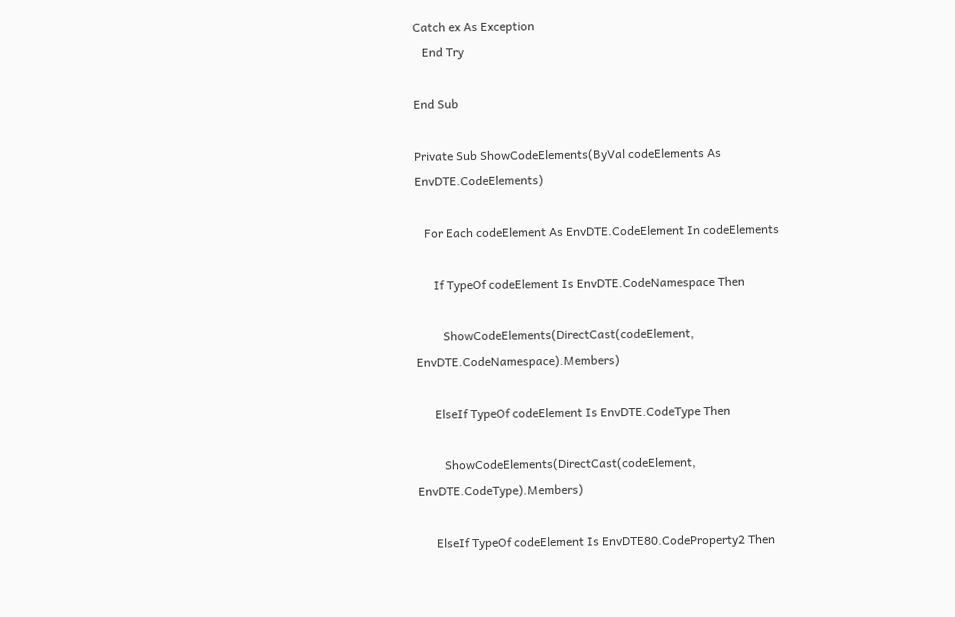Catch ex As Exception
   End Try

End Sub

Private Sub ShowCodeElements(ByVal codeElements As EnvDTE.CodeElements)

   For Each codeElement As EnvDTE.CodeElement In codeElements

      If TypeOf codeElement Is EnvDTE.CodeNamespace Then

         ShowCodeElements(DirectCast(codeElement, EnvDTE.CodeNamespace).Members)

      ElseIf TypeOf codeElement Is EnvDTE.CodeType Then

         ShowCodeElements(DirectCast(codeElement, EnvDTE.CodeType).Members)

      ElseIf TypeOf codeElement Is EnvDTE80.CodeProperty2 Then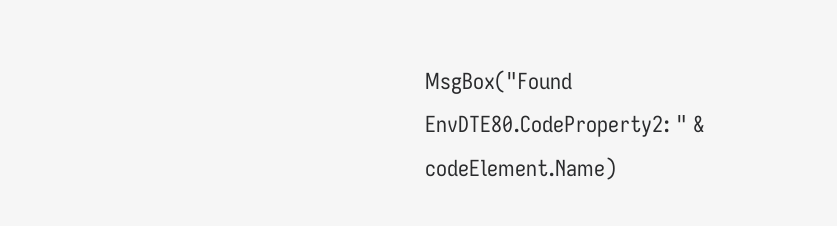MsgBox("Found EnvDTE80.CodeProperty2: " & codeElement.Name)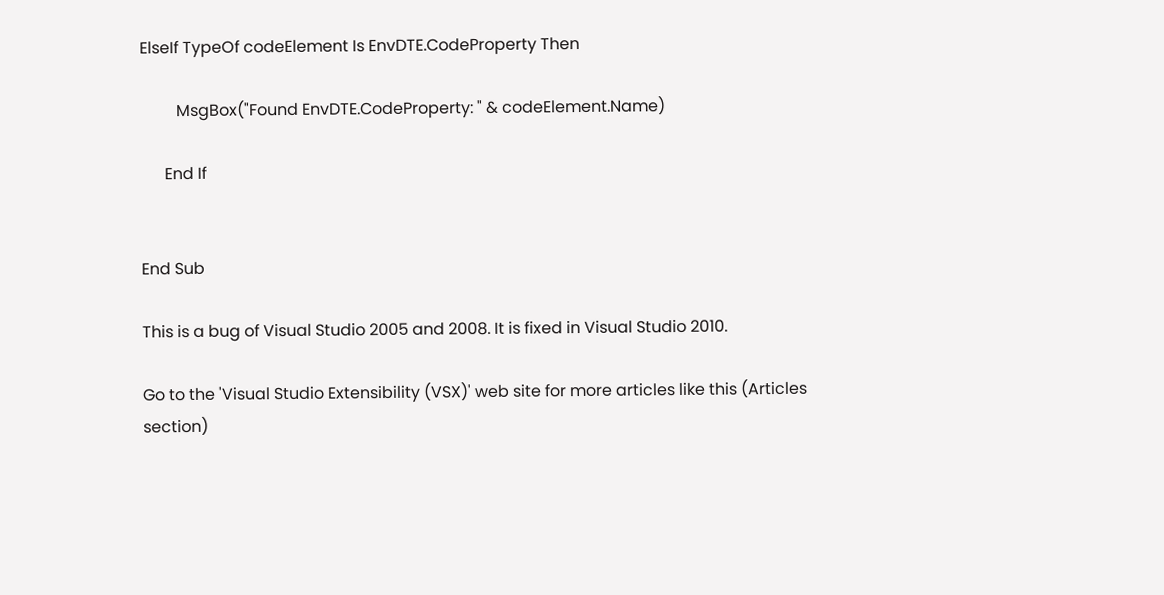ElseIf TypeOf codeElement Is EnvDTE.CodeProperty Then

         MsgBox("Found EnvDTE.CodeProperty: " & codeElement.Name)

      End If


End Sub

This is a bug of Visual Studio 2005 and 2008. It is fixed in Visual Studio 2010.

Go to the 'Visual Studio Extensibility (VSX)' web site for more articles like this (Articles section)